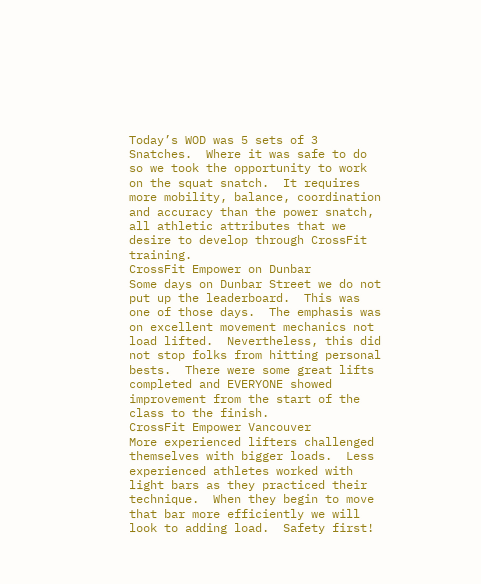Today’s WOD was 5 sets of 3 Snatches.  Where it was safe to do so we took the opportunity to work on the squat snatch.  It requires more mobility, balance, coordination and accuracy than the power snatch, all athletic attributes that we desire to develop through CrossFit training.
CrossFit Empower on Dunbar
Some days on Dunbar Street we do not put up the leaderboard.  This was one of those days.  The emphasis was on excellent movement mechanics not load lifted.  Nevertheless, this did not stop folks from hitting personal bests.  There were some great lifts completed and EVERYONE showed improvement from the start of the class to the finish.
CrossFit Empower Vancouver
More experienced lifters challenged themselves with bigger loads.  Less experienced athletes worked with light bars as they practiced their technique.  When they begin to move that bar more efficiently we will look to adding load.  Safety first!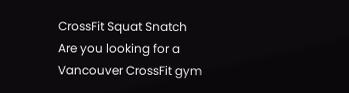CrossFit Squat Snatch
Are you looking for a Vancouver CrossFit gym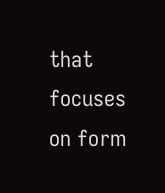that focuses on form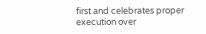first and celebrates proper execution over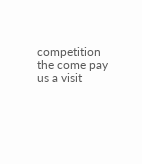competition the come pay us a visit